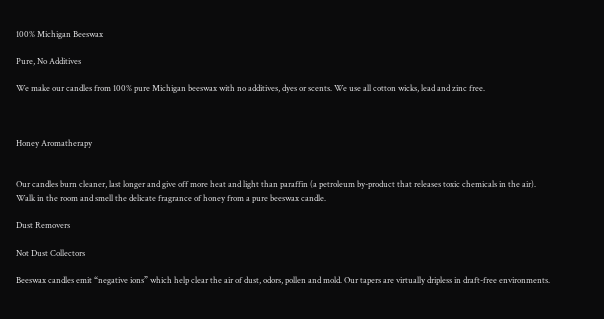100% Michigan Beeswax

Pure, No Additives

We make our candles from 100% pure Michigan beeswax with no additives, dyes or scents. We use all cotton wicks, lead and zinc free.



Honey Aromatherapy


Our candles burn cleaner, last longer and give off more heat and light than paraffin (a petroleum by-product that releases toxic chemicals in the air). Walk in the room and smell the delicate fragrance of honey from a pure beeswax candle.

Dust Removers

Not Dust Collectors

Beeswax candles emit “negative ions” which help clear the air of dust, odors, pollen and mold. Our tapers are virtually dripless in draft-free environments.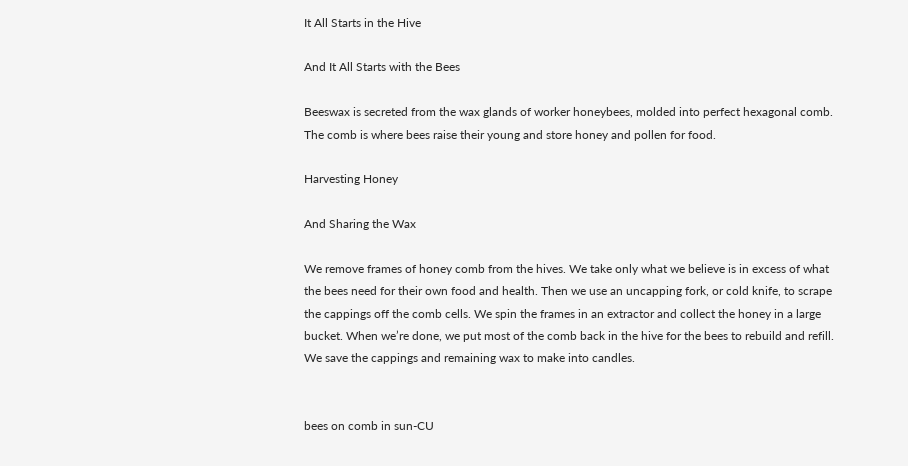It All Starts in the Hive

And It All Starts with the Bees

Beeswax is secreted from the wax glands of worker honeybees, molded into perfect hexagonal comb. The comb is where bees raise their young and store honey and pollen for food.

Harvesting Honey

And Sharing the Wax

We remove frames of honey comb from the hives. We take only what we believe is in excess of what the bees need for their own food and health. Then we use an uncapping fork, or cold knife, to scrape the cappings off the comb cells. We spin the frames in an extractor and collect the honey in a large bucket. When we’re done, we put most of the comb back in the hive for the bees to rebuild and refill. We save the cappings and remaining wax to make into candles.


bees on comb in sun-CU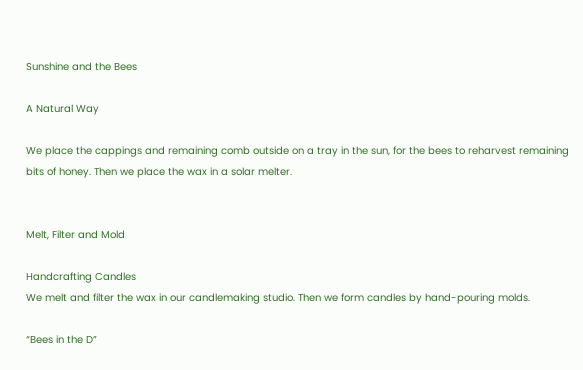Sunshine and the Bees

A Natural Way

We place the cappings and remaining comb outside on a tray in the sun, for the bees to reharvest remaining bits of honey. Then we place the wax in a solar melter.


Melt, Filter and Mold

Handcrafting Candles
We melt and filter the wax in our candlemaking studio. Then we form candles by hand-pouring molds.

“Bees in the D”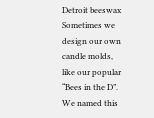Detroit beeswax
Sometimes we design our own candle molds, like our popular “Bees in the D”. We named this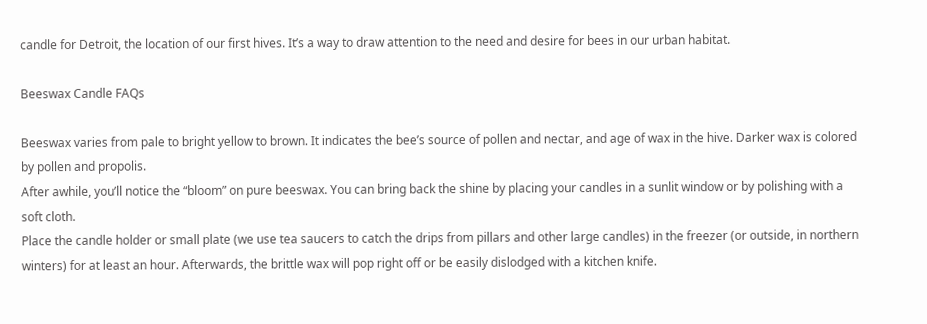candle for Detroit, the location of our first hives. It’s a way to draw attention to the need and desire for bees in our urban habitat.

Beeswax Candle FAQs

Beeswax varies from pale to bright yellow to brown. It indicates the bee’s source of pollen and nectar, and age of wax in the hive. Darker wax is colored by pollen and propolis.
After awhile, you’ll notice the “bloom” on pure beeswax. You can bring back the shine by placing your candles in a sunlit window or by polishing with a soft cloth.
Place the candle holder or small plate (we use tea saucers to catch the drips from pillars and other large candles) in the freezer (or outside, in northern winters) for at least an hour. Afterwards, the brittle wax will pop right off or be easily dislodged with a kitchen knife.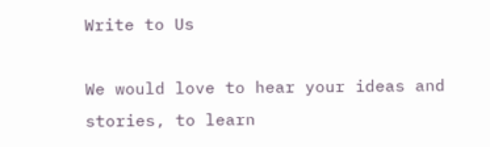Write to Us

We would love to hear your ideas and stories, to learn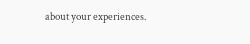about your experiences.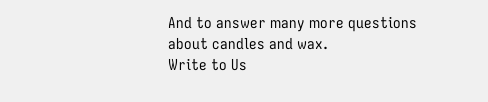And to answer many more questions about candles and wax.
Write to Us